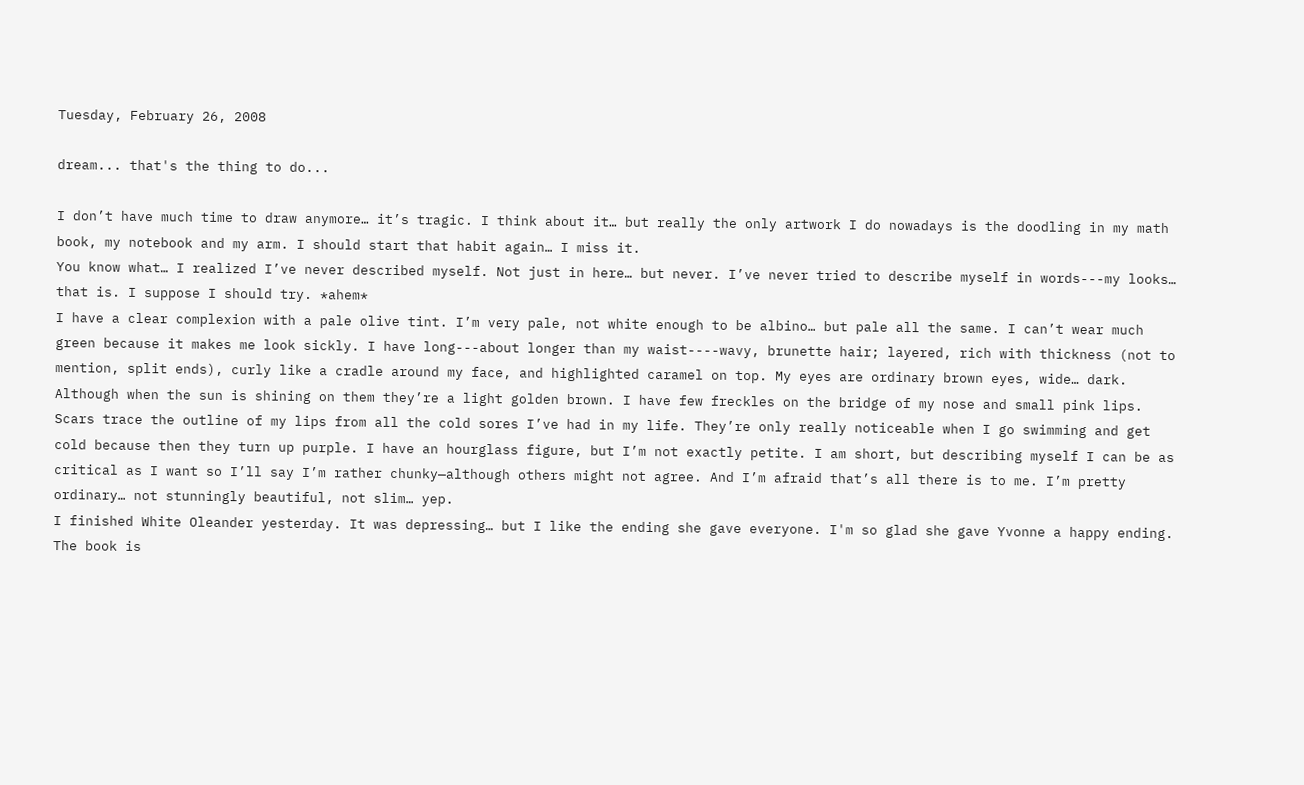Tuesday, February 26, 2008

dream... that's the thing to do...

I don’t have much time to draw anymore… it’s tragic. I think about it… but really the only artwork I do nowadays is the doodling in my math book, my notebook and my arm. I should start that habit again… I miss it.
You know what… I realized I’ve never described myself. Not just in here… but never. I’ve never tried to describe myself in words---my looks… that is. I suppose I should try. *ahem*
I have a clear complexion with a pale olive tint. I’m very pale, not white enough to be albino… but pale all the same. I can’t wear much green because it makes me look sickly. I have long---about longer than my waist----wavy, brunette hair; layered, rich with thickness (not to mention, split ends), curly like a cradle around my face, and highlighted caramel on top. My eyes are ordinary brown eyes, wide… dark. Although when the sun is shining on them they’re a light golden brown. I have few freckles on the bridge of my nose and small pink lips. Scars trace the outline of my lips from all the cold sores I’ve had in my life. They’re only really noticeable when I go swimming and get cold because then they turn up purple. I have an hourglass figure, but I’m not exactly petite. I am short, but describing myself I can be as critical as I want so I’ll say I’m rather chunky—although others might not agree. And I’m afraid that’s all there is to me. I’m pretty ordinary… not stunningly beautiful, not slim… yep.
I finished White Oleander yesterday. It was depressing… but I like the ending she gave everyone. I'm so glad she gave Yvonne a happy ending. The book is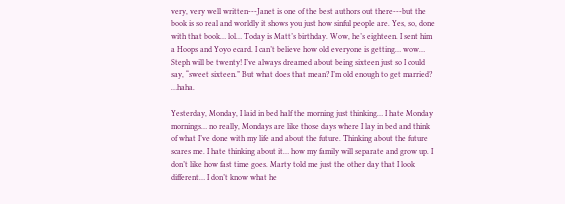very, very well written---Janet is one of the best authors out there---but the book is so real and worldly it shows you just how sinful people are. Yes, so, done with that book… lol… Today is Matt’s birthday. Wow, he’s eighteen. I sent him a Hoops and Yoyo ecard. I can’t believe how old everyone is getting… wow… Steph will be twenty! I’ve always dreamed about being sixteen just so I could say, “sweet sixteen.” But what does that mean? I’m old enough to get married? …haha.

Yesterday, Monday, I laid in bed half the morning just thinking… I hate Monday mornings… no really, Mondays are like those days where I lay in bed and think of what I’ve done with my life and about the future. Thinking about the future scares me. I hate thinking about it… how my family will separate and grow up. I don’t like how fast time goes. Marty told me just the other day that I look different… I don’t know what he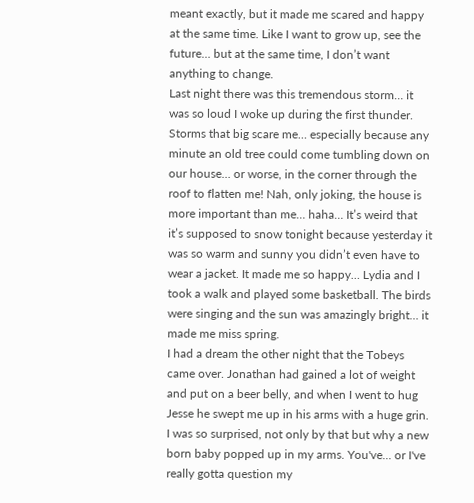meant exactly, but it made me scared and happy at the same time. Like I want to grow up, see the future… but at the same time, I don’t want anything to change.
Last night there was this tremendous storm… it was so loud I woke up during the first thunder. Storms that big scare me… especially because any minute an old tree could come tumbling down on our house… or worse, in the corner through the roof to flatten me! Nah, only joking, the house is more important than me… haha… It’s weird that it’s supposed to snow tonight because yesterday it was so warm and sunny you didn’t even have to wear a jacket. It made me so happy… Lydia and I took a walk and played some basketball. The birds were singing and the sun was amazingly bright… it made me miss spring.
I had a dream the other night that the Tobeys came over. Jonathan had gained a lot of weight and put on a beer belly, and when I went to hug Jesse he swept me up in his arms with a huge grin. I was so surprised, not only by that but why a new born baby popped up in my arms. You've... or I've really gotta question my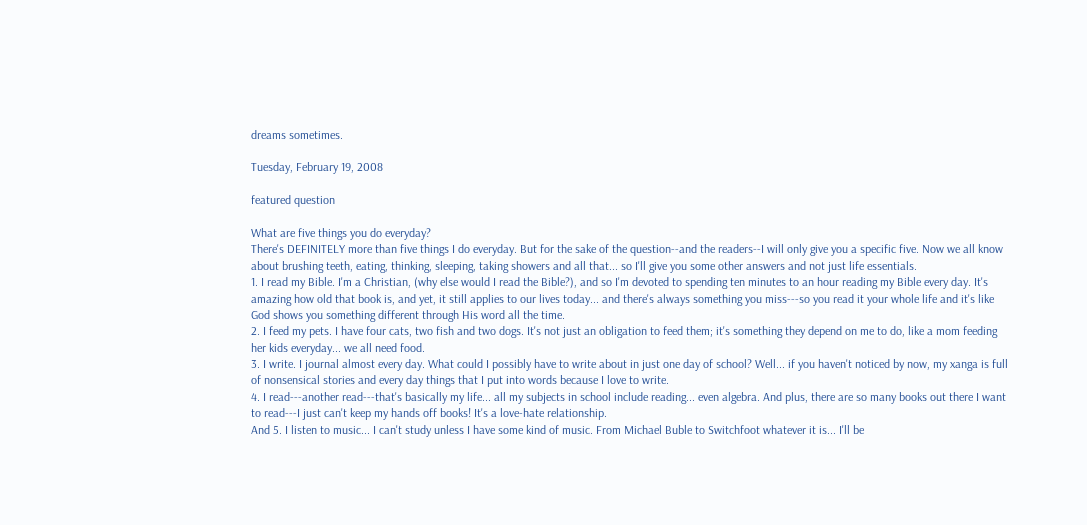dreams sometimes.

Tuesday, February 19, 2008

featured question

What are five things you do everyday?
There's DEFINITELY more than five things I do everyday. But for the sake of the question--and the readers--I will only give you a specific five. Now we all know about brushing teeth, eating, thinking, sleeping, taking showers and all that... so I'll give you some other answers and not just life essentials.
1. I read my Bible. I'm a Christian, (why else would I read the Bible?), and so I'm devoted to spending ten minutes to an hour reading my Bible every day. It's amazing how old that book is, and yet, it still applies to our lives today... and there's always something you miss---so you read it your whole life and it's like God shows you something different through His word all the time.
2. I feed my pets. I have four cats, two fish and two dogs. It's not just an obligation to feed them; it's something they depend on me to do, like a mom feeding her kids everyday... we all need food.
3. I write. I journal almost every day. What could I possibly have to write about in just one day of school? Well... if you haven't noticed by now, my xanga is full of nonsensical stories and every day things that I put into words because I love to write.
4. I read---another read---that's basically my life... all my subjects in school include reading... even algebra. And plus, there are so many books out there I want to read---I just can't keep my hands off books! It's a love-hate relationship.
And 5. I listen to music... I can't study unless I have some kind of music. From Michael Buble to Switchfoot whatever it is... I'll be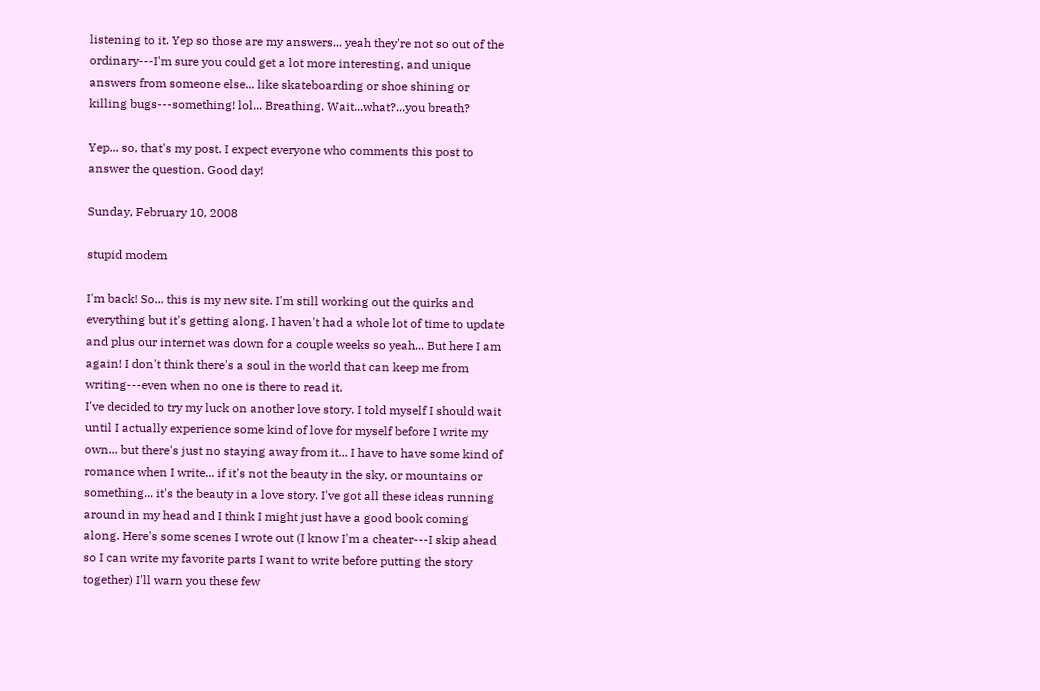listening to it. Yep so those are my answers... yeah they're not so out of the ordinary---I'm sure you could get a lot more interesting, and unique answers from someone else... like skateboarding or shoe shining or killing bugs---something! lol... Breathing. Wait...what?...you breath?

Yep... so, that's my post. I expect everyone who comments this post to answer the question. Good day!

Sunday, February 10, 2008

stupid modem

I'm back! So... this is my new site. I'm still working out the quirks and everything but it's getting along. I haven't had a whole lot of time to update and plus our internet was down for a couple weeks so yeah... But here I am again! I don't think there's a soul in the world that can keep me from writing---even when no one is there to read it.
I've decided to try my luck on another love story. I told myself I should wait until I actually experience some kind of love for myself before I write my own... but there's just no staying away from it... I have to have some kind of romance when I write... if it's not the beauty in the sky, or mountains or something... it's the beauty in a love story. I've got all these ideas running around in my head and I think I might just have a good book coming along. Here's some scenes I wrote out (I know I'm a cheater---I skip ahead so I can write my favorite parts I want to write before putting the story together) I'll warn you these few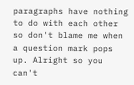paragraphs have nothing to do with each other so don't blame me when a question mark pops up. Alright so you can't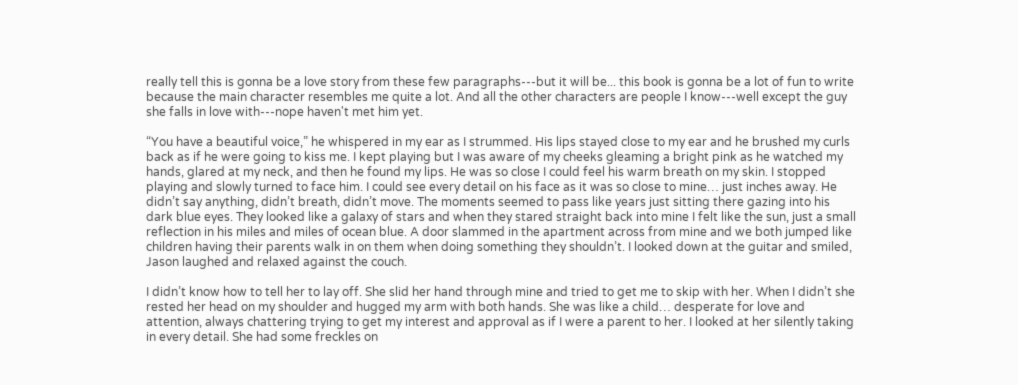really tell this is gonna be a love story from these few paragraphs---but it will be... this book is gonna be a lot of fun to write because the main character resembles me quite a lot. And all the other characters are people I know---well except the guy she falls in love with---nope haven't met him yet.

“You have a beautiful voice,” he whispered in my ear as I strummed. His lips stayed close to my ear and he brushed my curls back as if he were going to kiss me. I kept playing but I was aware of my cheeks gleaming a bright pink as he watched my hands, glared at my neck, and then he found my lips. He was so close I could feel his warm breath on my skin. I stopped playing and slowly turned to face him. I could see every detail on his face as it was so close to mine… just inches away. He didn’t say anything, didn’t breath, didn’t move. The moments seemed to pass like years just sitting there gazing into his dark blue eyes. They looked like a galaxy of stars and when they stared straight back into mine I felt like the sun, just a small reflection in his miles and miles of ocean blue. A door slammed in the apartment across from mine and we both jumped like children having their parents walk in on them when doing something they shouldn’t. I looked down at the guitar and smiled, Jason laughed and relaxed against the couch.

I didn’t know how to tell her to lay off. She slid her hand through mine and tried to get me to skip with her. When I didn’t she rested her head on my shoulder and hugged my arm with both hands. She was like a child… desperate for love and attention, always chattering trying to get my interest and approval as if I were a parent to her. I looked at her silently taking in every detail. She had some freckles on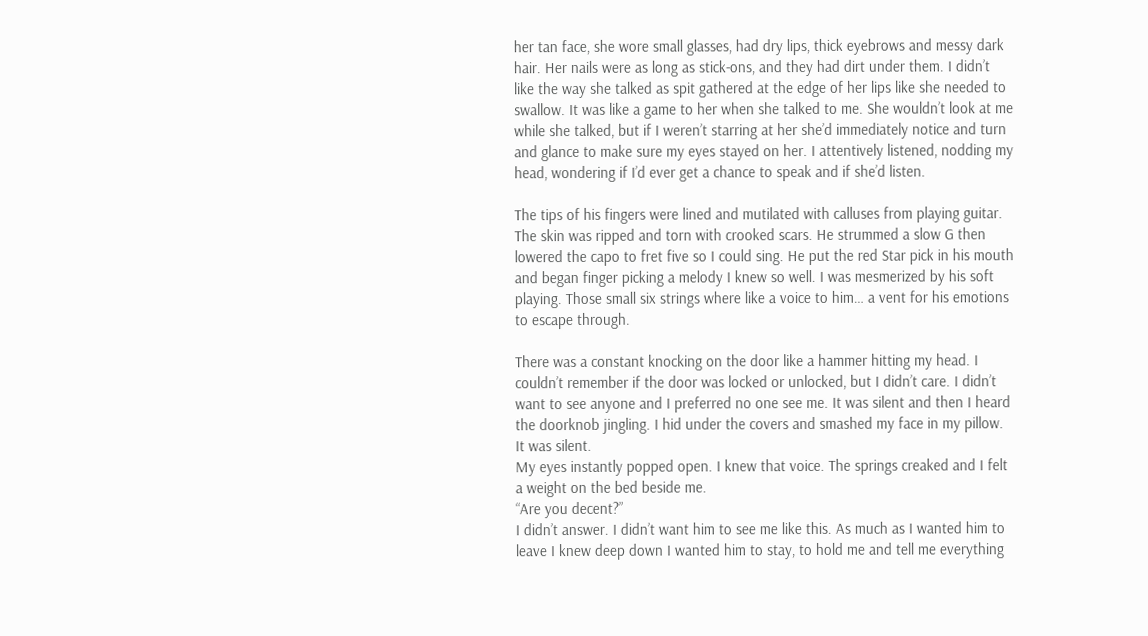her tan face, she wore small glasses, had dry lips, thick eyebrows and messy dark hair. Her nails were as long as stick-ons, and they had dirt under them. I didn’t like the way she talked as spit gathered at the edge of her lips like she needed to swallow. It was like a game to her when she talked to me. She wouldn’t look at me while she talked, but if I weren’t starring at her she’d immediately notice and turn and glance to make sure my eyes stayed on her. I attentively listened, nodding my head, wondering if I’d ever get a chance to speak and if she’d listen.

The tips of his fingers were lined and mutilated with calluses from playing guitar. The skin was ripped and torn with crooked scars. He strummed a slow G then lowered the capo to fret five so I could sing. He put the red Star pick in his mouth and began finger picking a melody I knew so well. I was mesmerized by his soft playing. Those small six strings where like a voice to him… a vent for his emotions to escape through.

There was a constant knocking on the door like a hammer hitting my head. I couldn’t remember if the door was locked or unlocked, but I didn’t care. I didn’t want to see anyone and I preferred no one see me. It was silent and then I heard the doorknob jingling. I hid under the covers and smashed my face in my pillow. It was silent.
My eyes instantly popped open. I knew that voice. The springs creaked and I felt a weight on the bed beside me.
“Are you decent?”
I didn’t answer. I didn’t want him to see me like this. As much as I wanted him to leave I knew deep down I wanted him to stay, to hold me and tell me everything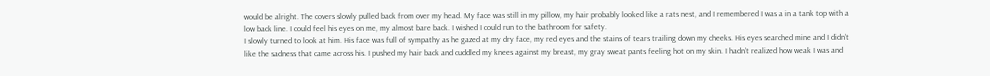would be alright. The covers slowly pulled back from over my head. My face was still in my pillow, my hair probably looked like a rats nest, and I remembered I was a in a tank top with a low back line. I could feel his eyes on me, my almost bare back. I wished I could run to the bathroom for safety.
I slowly turned to look at him. His face was full of sympathy as he gazed at my dry face, my red eyes and the stains of tears trailing down my cheeks. His eyes searched mine and I didn’t like the sadness that came across his. I pushed my hair back and cuddled my knees against my breast, my gray sweat pants feeling hot on my skin. I hadn’t realized how weak I was and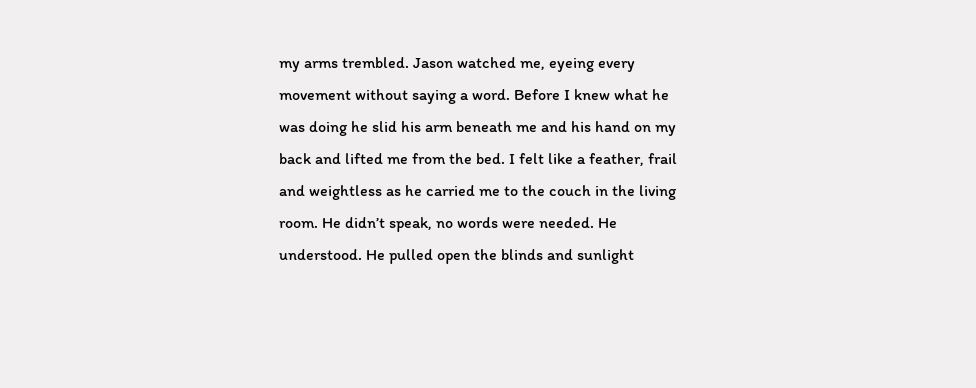my arms trembled. Jason watched me, eyeing every movement without saying a word. Before I knew what he was doing he slid his arm beneath me and his hand on my back and lifted me from the bed. I felt like a feather, frail and weightless as he carried me to the couch in the living room. He didn’t speak, no words were needed. He understood. He pulled open the blinds and sunlight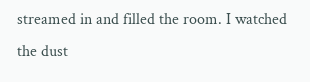streamed in and filled the room. I watched the dust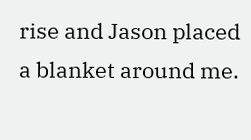rise and Jason placed a blanket around me.